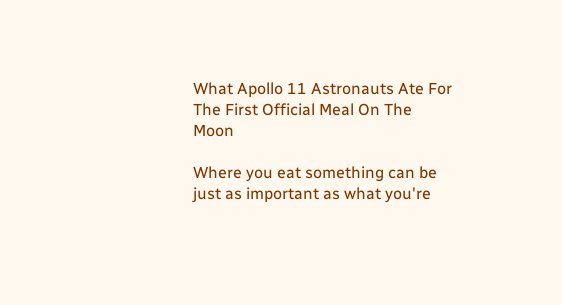What Apollo 11 Astronauts Ate For The First Official Meal On The Moon

Where you eat something can be just as important as what you're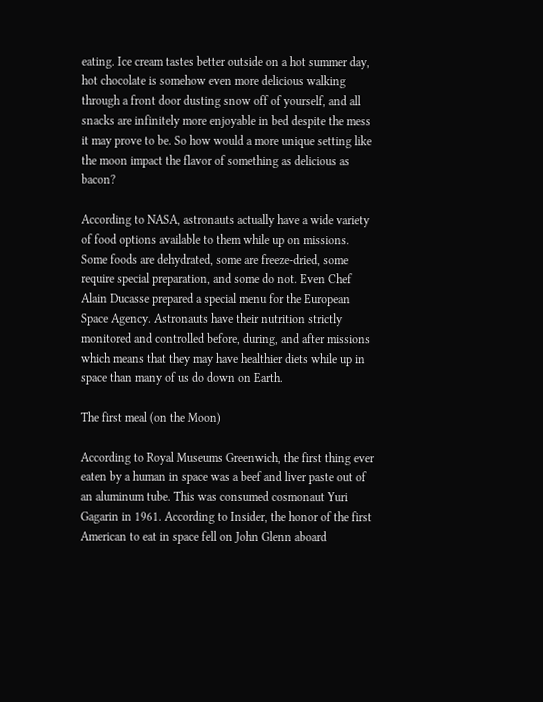eating. Ice cream tastes better outside on a hot summer day, hot chocolate is somehow even more delicious walking through a front door dusting snow off of yourself, and all snacks are infinitely more enjoyable in bed despite the mess it may prove to be. So how would a more unique setting like the moon impact the flavor of something as delicious as bacon?

According to NASA, astronauts actually have a wide variety of food options available to them while up on missions. Some foods are dehydrated, some are freeze-dried, some require special preparation, and some do not. Even Chef Alain Ducasse prepared a special menu for the European Space Agency. Astronauts have their nutrition strictly monitored and controlled before, during, and after missions which means that they may have healthier diets while up in space than many of us do down on Earth.

The first meal (on the Moon)

According to Royal Museums Greenwich, the first thing ever eaten by a human in space was a beef and liver paste out of an aluminum tube. This was consumed cosmonaut Yuri Gagarin in 1961. According to Insider, the honor of the first American to eat in space fell on John Glenn aboard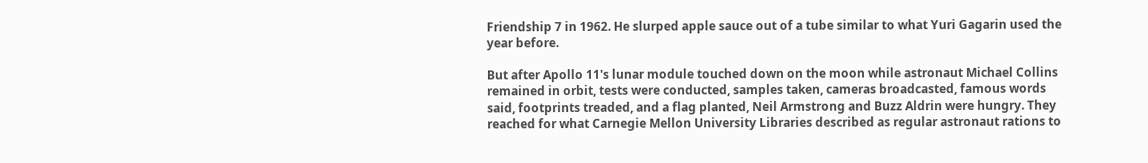Friendship 7 in 1962. He slurped apple sauce out of a tube similar to what Yuri Gagarin used the year before.

But after Apollo 11's lunar module touched down on the moon while astronaut Michael Collins remained in orbit, tests were conducted, samples taken, cameras broadcasted, famous words said, footprints treaded, and a flag planted, Neil Armstrong and Buzz Aldrin were hungry. They reached for what Carnegie Mellon University Libraries described as regular astronaut rations to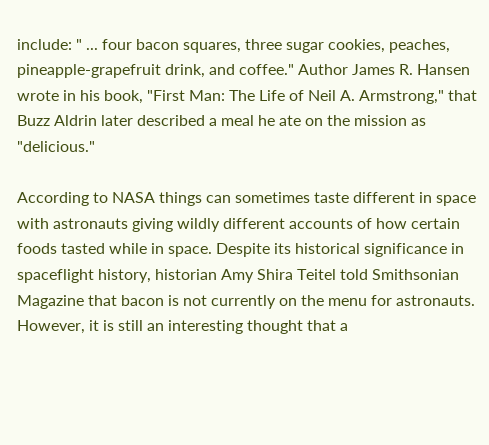include: " ... four bacon squares, three sugar cookies, peaches, pineapple-grapefruit drink, and coffee." Author James R. Hansen wrote in his book, "First Man: The Life of Neil A. Armstrong," that Buzz Aldrin later described a meal he ate on the mission as "delicious."

According to NASA things can sometimes taste different in space with astronauts giving wildly different accounts of how certain foods tasted while in space. Despite its historical significance in spaceflight history, historian Amy Shira Teitel told Smithsonian Magazine that bacon is not currently on the menu for astronauts. However, it is still an interesting thought that a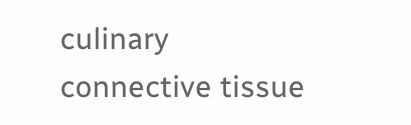culinary connective tissue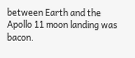between Earth and the Apollo 11 moon landing was bacon.